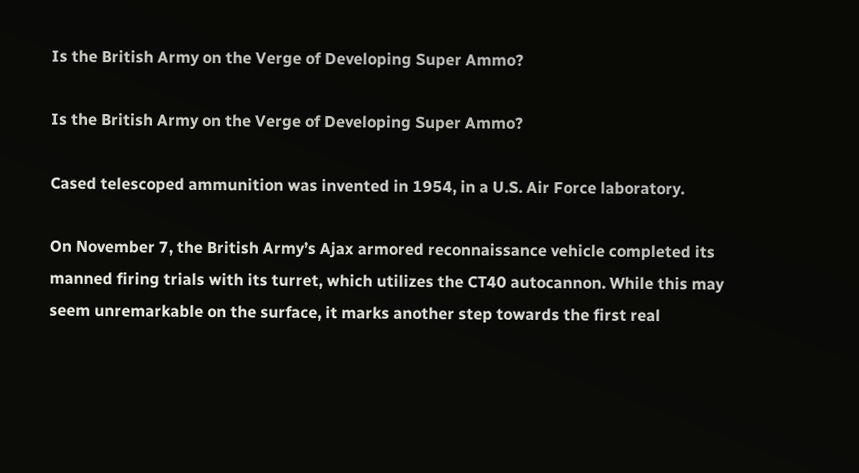Is the British Army on the Verge of Developing Super Ammo?

Is the British Army on the Verge of Developing Super Ammo?

Cased telescoped ammunition was invented in 1954, in a U.S. Air Force laboratory.

On November 7, the British Army’s Ajax armored reconnaissance vehicle completed its manned firing trials with its turret, which utilizes the CT40 autocannon. While this may seem unremarkable on the surface, it marks another step towards the first real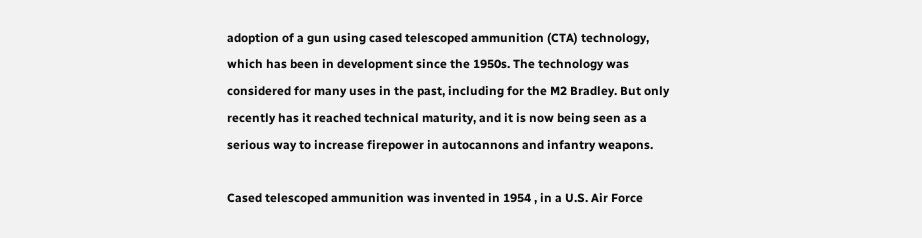adoption of a gun using cased telescoped ammunition (CTA) technology, which has been in development since the 1950s. The technology was considered for many uses in the past, including for the M2 Bradley. But only recently has it reached technical maturity, and it is now being seen as a serious way to increase firepower in autocannons and infantry weapons.

Cased telescoped ammunition was invented in 1954 , in a U.S. Air Force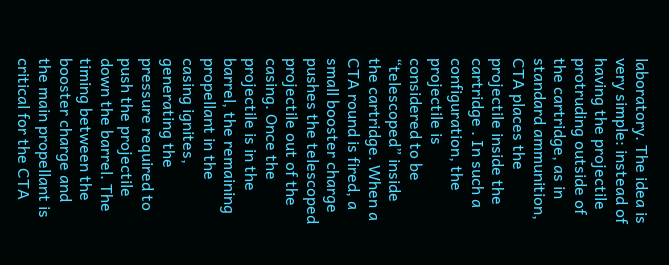laboratory. The idea is very simple: instead of having the projectile protruding outside of the cartridge, as in standard ammunition, CTA places the projectile inside the cartridge . In such a configuration, the projectile is considered to be “telescoped” inside the cartridge. When a CTA round is fired, a small booster charge pushes the telescoped projectile out of the casing. Once the projectile is in the barrel, the remaining propellant in the casing ignites, generating the pressure required to push the projectile down the barrel. The timing between the booster charge and the main propellant is critical for the CTA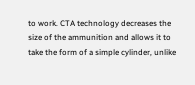to work. CTA technology decreases the size of the ammunition and allows it to take the form of a simple cylinder, unlike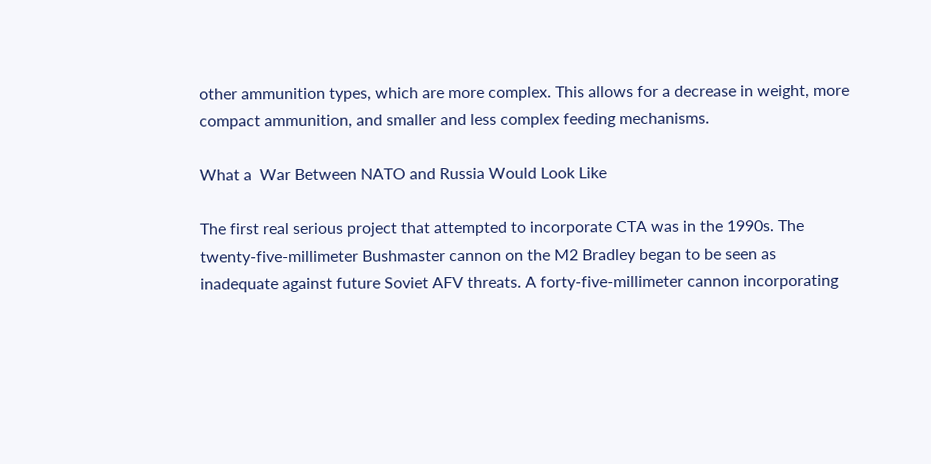other ammunition types, which are more complex. This allows for a decrease in weight, more compact ammunition, and smaller and less complex feeding mechanisms.

What a  War Between NATO and Russia Would Look Like

The first real serious project that attempted to incorporate CTA was in the 1990s. The twenty-five-millimeter Bushmaster cannon on the M2 Bradley began to be seen as inadequate against future Soviet AFV threats. A forty-five-millimeter cannon incorporating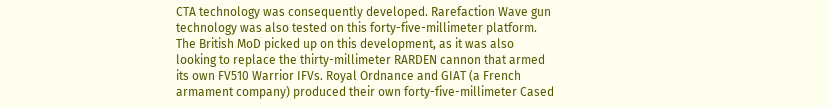CTA technology was consequently developed. Rarefaction Wave gun technology was also tested on this forty-five-millimeter platform. The British MoD picked up on this development, as it was also looking to replace the thirty-millimeter RARDEN cannon that armed its own FV510 Warrior IFVs. Royal Ordnance and GIAT (a French armament company) produced their own forty-five-millimeter Cased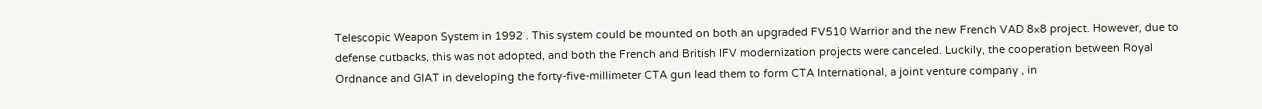Telescopic Weapon System in 1992 . This system could be mounted on both an upgraded FV510 Warrior and the new French VAD 8×8 project. However, due to defense cutbacks, this was not adopted, and both the French and British IFV modernization projects were canceled. Luckily, the cooperation between Royal Ordnance and GIAT in developing the forty-five-millimeter CTA gun lead them to form CTA International, a joint venture company , in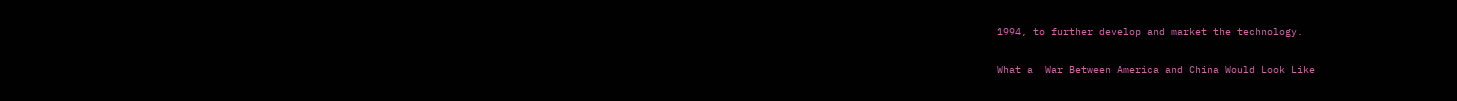1994, to further develop and market the technology.

What a  War Between America and China Would Look Like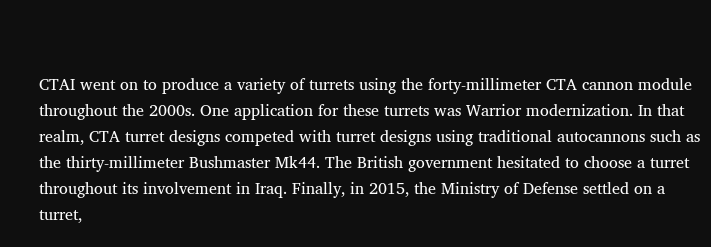CTAI went on to produce a variety of turrets using the forty-millimeter CTA cannon module throughout the 2000s. One application for these turrets was Warrior modernization. In that realm, CTA turret designs competed with turret designs using traditional autocannons such as the thirty-millimeter Bushmaster Mk44. The British government hesitated to choose a turret throughout its involvement in Iraq. Finally, in 2015, the Ministry of Defense settled on a turret,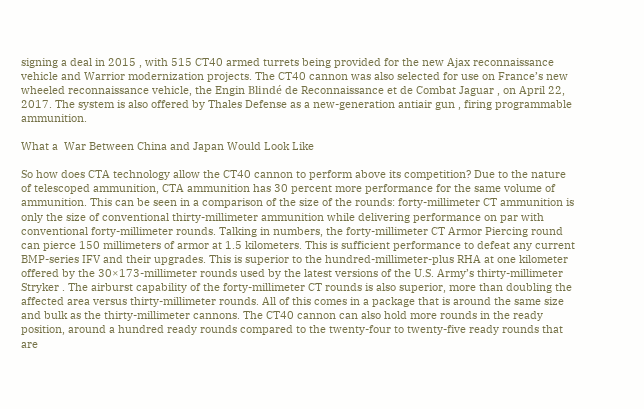signing a deal in 2015 , with 515 CT40 armed turrets being provided for the new Ajax reconnaissance vehicle and Warrior modernization projects. The CT40 cannon was also selected for use on France’s new wheeled reconnaissance vehicle, the Engin Blindé de Reconnaissance et de Combat Jaguar , on April 22, 2017. The system is also offered by Thales Defense as a new-generation antiair gun , firing programmable ammunition.

What a  War Between China and Japan Would Look Like

So how does CTA technology allow the CT40 cannon to perform above its competition? Due to the nature of telescoped ammunition, CTA ammunition has 30 percent more performance for the same volume of ammunition. This can be seen in a comparison of the size of the rounds: forty-millimeter CT ammunition is only the size of conventional thirty-millimeter ammunition while delivering performance on par with conventional forty-millimeter rounds. Talking in numbers, the forty-millimeter CT Armor Piercing round can pierce 150 millimeters of armor at 1.5 kilometers. This is sufficient performance to defeat any current BMP-series IFV and their upgrades. This is superior to the hundred-millimeter-plus RHA at one kilometer offered by the 30×173-millimeter rounds used by the latest versions of the U.S. Army’s thirty-millimeter Stryker . The airburst capability of the forty-millimeter CT rounds is also superior, more than doubling the affected area versus thirty-millimeter rounds. All of this comes in a package that is around the same size and bulk as the thirty-millimeter cannons. The CT40 cannon can also hold more rounds in the ready position, around a hundred ready rounds compared to the twenty-four to twenty-five ready rounds that are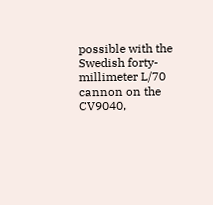possible with the Swedish forty-millimeter L/70 cannon on the CV9040,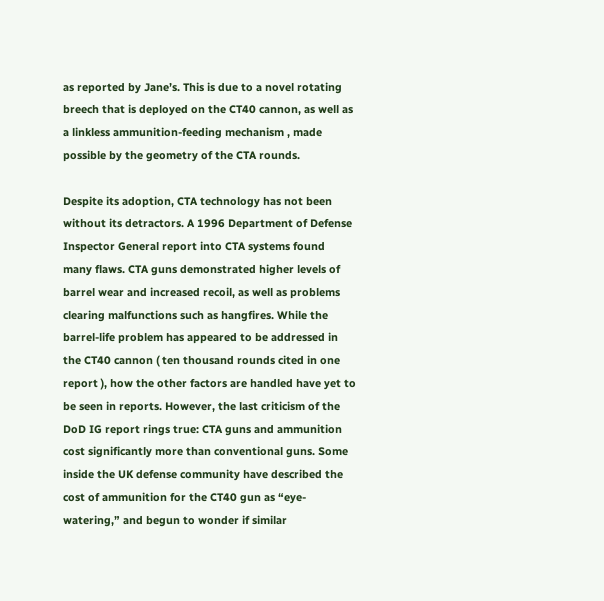as reported by Jane’s. This is due to a novel rotating breech that is deployed on the CT40 cannon, as well as a linkless ammunition-feeding mechanism , made possible by the geometry of the CTA rounds.

Despite its adoption, CTA technology has not been without its detractors. A 1996 Department of Defense Inspector General report into CTA systems found many flaws. CTA guns demonstrated higher levels of barrel wear and increased recoil, as well as problems clearing malfunctions such as hangfires. While the barrel-life problem has appeared to be addressed in the CT40 cannon ( ten thousand rounds cited in one report ), how the other factors are handled have yet to be seen in reports. However, the last criticism of the DoD IG report rings true: CTA guns and ammunition cost significantly more than conventional guns. Some inside the UK defense community have described the cost of ammunition for the CT40 gun as “eye-watering,” and begun to wonder if similar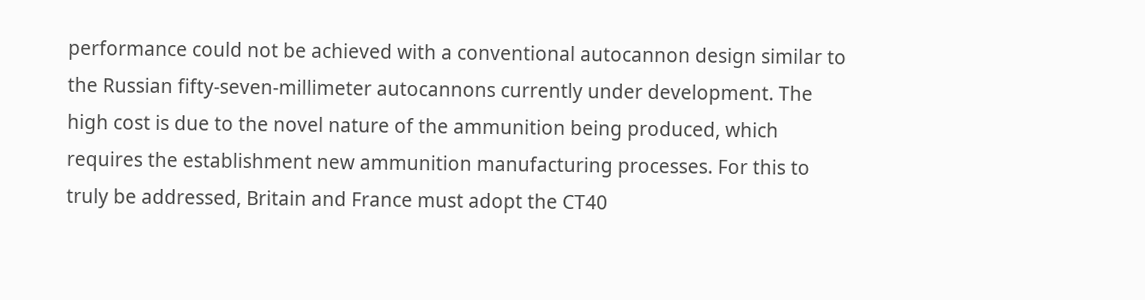performance could not be achieved with a conventional autocannon design similar to the Russian fifty-seven-millimeter autocannons currently under development. The high cost is due to the novel nature of the ammunition being produced, which requires the establishment new ammunition manufacturing processes. For this to truly be addressed, Britain and France must adopt the CT40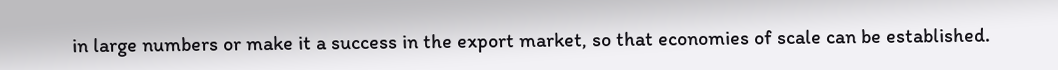in large numbers or make it a success in the export market, so that economies of scale can be established.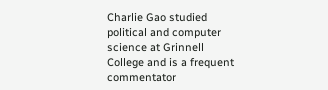Charlie Gao studied political and computer science at Grinnell College and is a frequent commentator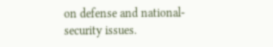on defense and national-security issues.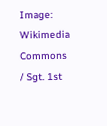Image: Wikimedia Commons / Sgt. 1st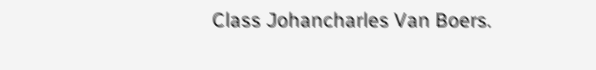Class Johancharles Van Boers.